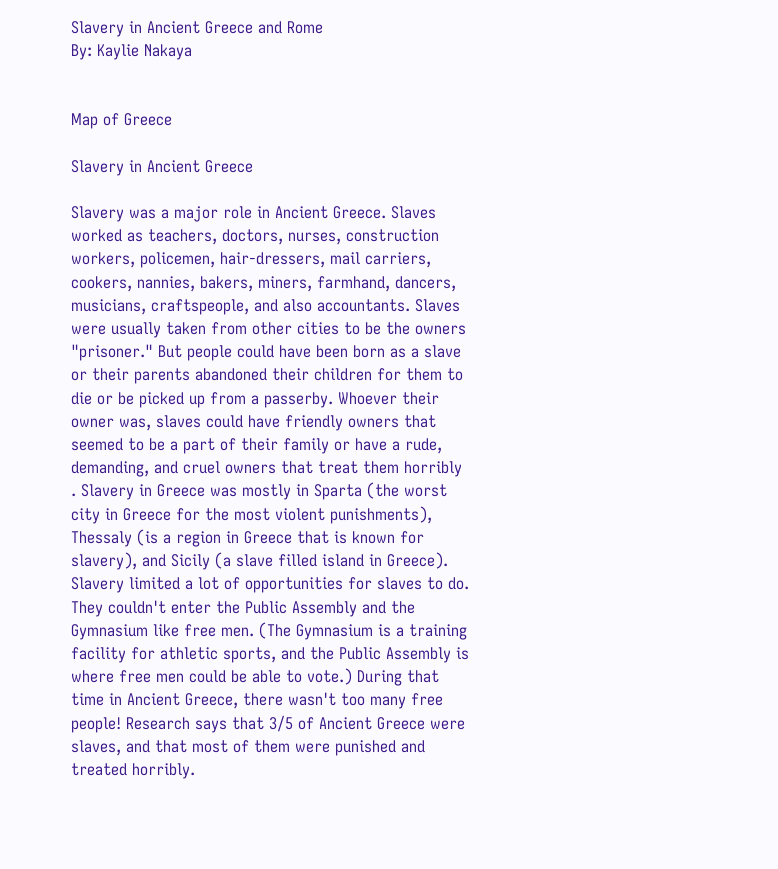Slavery in Ancient Greece and Rome
By: Kaylie Nakaya


Map of Greece

Slavery in Ancient Greece

Slavery was a major role in Ancient Greece. Slaves worked as teachers, doctors, nurses, construction workers, policemen, hair-dressers, mail carriers, cookers, nannies, bakers, miners, farmhand, dancers, musicians, craftspeople, and also accountants. Slaves were usually taken from other cities to be the owners "prisoner." But people could have been born as a slave or their parents abandoned their children for them to die or be picked up from a passerby. Whoever their owner was, slaves could have friendly owners that seemed to be a part of their family or have a rude, demanding, and cruel owners that treat them horribly . Slavery in Greece was mostly in Sparta (the worst city in Greece for the most violent punishments), Thessaly (is a region in Greece that is known for slavery), and Sicily (a slave filled island in Greece). Slavery limited a lot of opportunities for slaves to do. They couldn't enter the Public Assembly and the Gymnasium like free men. (The Gymnasium is a training facility for athletic sports, and the Public Assembly is where free men could be able to vote.) During that time in Ancient Greece, there wasn't too many free people! Research says that 3/5 of Ancient Greece were slaves, and that most of them were punished and treated horribly.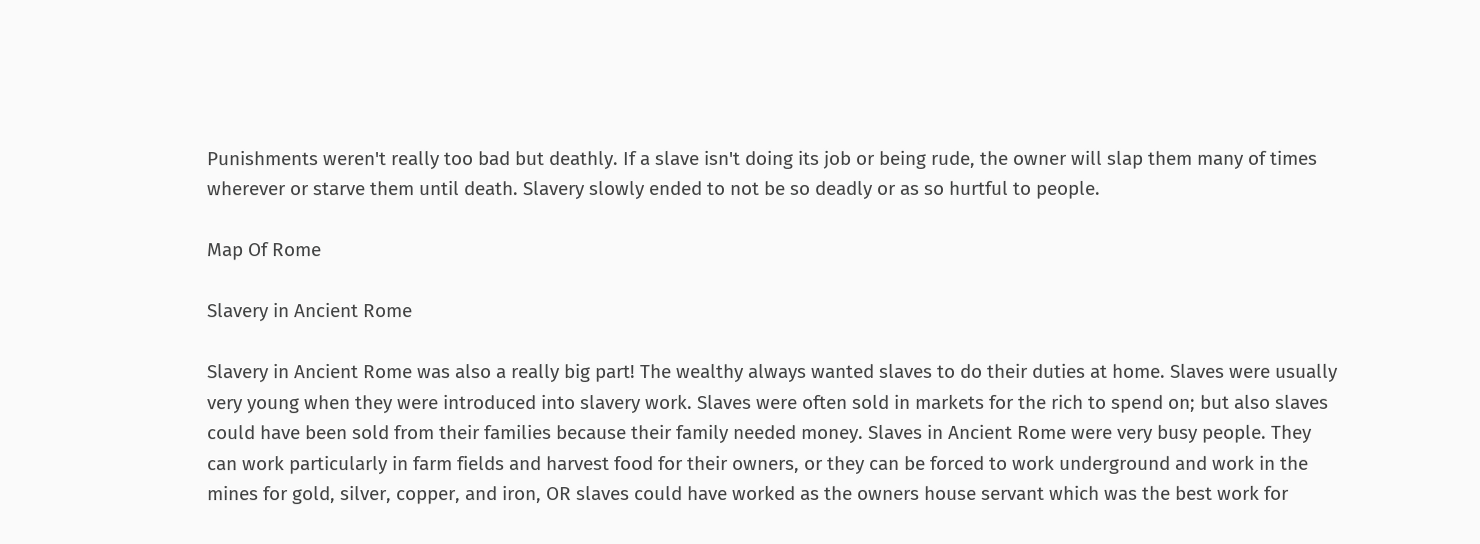Punishments weren't really too bad but deathly. If a slave isn't doing its job or being rude, the owner will slap them many of times wherever or starve them until death. Slavery slowly ended to not be so deadly or as so hurtful to people.

Map Of Rome

Slavery in Ancient Rome

Slavery in Ancient Rome was also a really big part! The wealthy always wanted slaves to do their duties at home. Slaves were usually very young when they were introduced into slavery work. Slaves were often sold in markets for the rich to spend on; but also slaves could have been sold from their families because their family needed money. Slaves in Ancient Rome were very busy people. They can work particularly in farm fields and harvest food for their owners, or they can be forced to work underground and work in the mines for gold, silver, copper, and iron, OR slaves could have worked as the owners house servant which was the best work for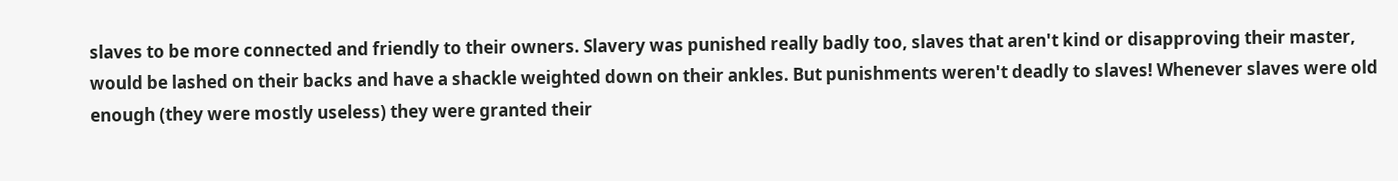slaves to be more connected and friendly to their owners. Slavery was punished really badly too, slaves that aren't kind or disapproving their master, would be lashed on their backs and have a shackle weighted down on their ankles. But punishments weren't deadly to slaves! Whenever slaves were old enough (they were mostly useless) they were granted their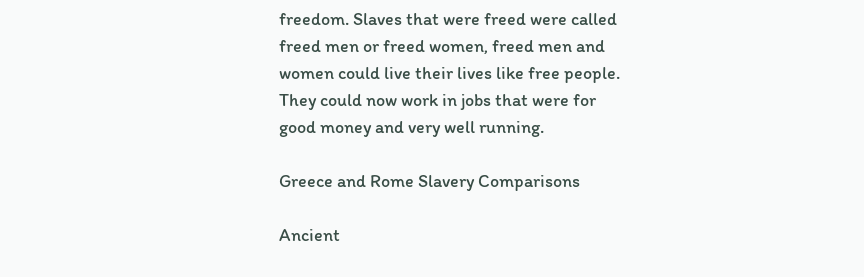freedom. Slaves that were freed were called freed men or freed women, freed men and women could live their lives like free people. They could now work in jobs that were for good money and very well running.

Greece and Rome Slavery Comparisons

Ancient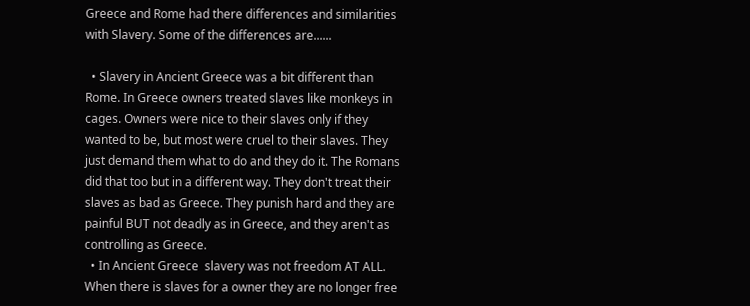Greece and Rome had there differences and similarities with Slavery. Some of the differences are......

  • Slavery in Ancient Greece was a bit different than Rome. In Greece owners treated slaves like monkeys in cages. Owners were nice to their slaves only if they wanted to be, but most were cruel to their slaves. They just demand them what to do and they do it. The Romans did that too but in a different way. They don't treat their slaves as bad as Greece. They punish hard and they are painful BUT not deadly as in Greece, and they aren't as controlling as Greece.
  • In Ancient Greece  slavery was not freedom AT ALL. When there is slaves for a owner they are no longer free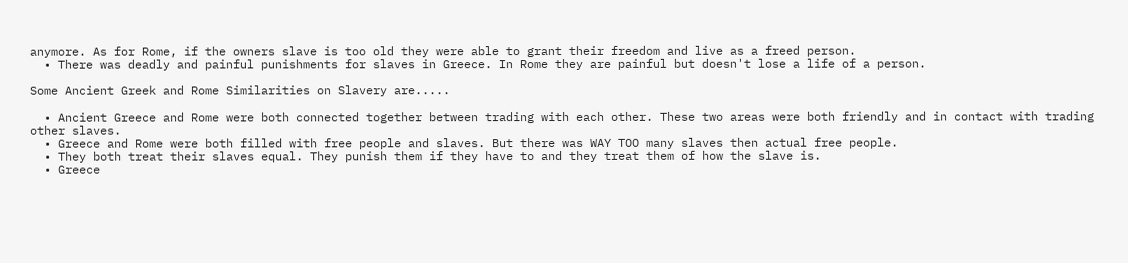anymore. As for Rome, if the owners slave is too old they were able to grant their freedom and live as a freed person.
  • There was deadly and painful punishments for slaves in Greece. In Rome they are painful but doesn't lose a life of a person.

Some Ancient Greek and Rome Similarities on Slavery are.....

  • Ancient Greece and Rome were both connected together between trading with each other. These two areas were both friendly and in contact with trading other slaves.
  • Greece and Rome were both filled with free people and slaves. But there was WAY TOO many slaves then actual free people.
  • They both treat their slaves equal. They punish them if they have to and they treat them of how the slave is.
  • Greece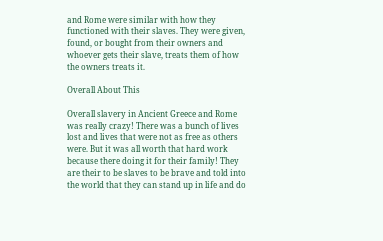and Rome were similar with how they functioned with their slaves. They were given, found, or bought from their owners and whoever gets their slave, treats them of how the owners treats it.

Overall About This

Overall slavery in Ancient Greece and Rome was really crazy! There was a bunch of lives lost and lives that were not as free as others were. But it was all worth that hard work because there doing it for their family! They are their to be slaves to be brave and told into the world that they can stand up in life and do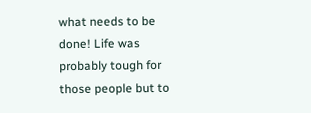what needs to be done! Life was probably tough for those people but to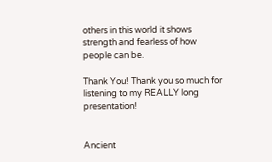others in this world it shows strength and fearless of how people can be.

Thank You! Thank you so much for listening to my REALLY long presentation!


Ancient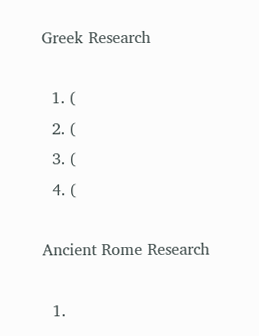Greek Research

  1. (
  2. (
  3. (
  4. (

Ancient Rome Research

  1.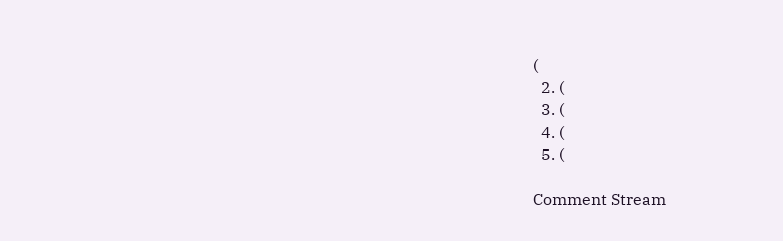(
  2. (
  3. (
  4. (
  5. (

Comment Stream